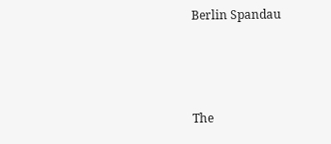Berlin Spandau



The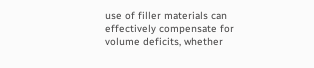use of filler materials can effectively compensate for volume deficits, whether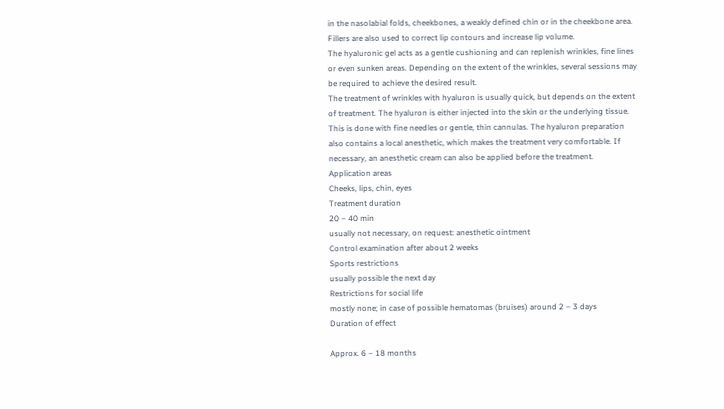in the nasolabial folds, cheekbones, a weakly defined chin or in the cheekbone area. Fillers are also used to correct lip contours and increase lip volume.
The hyaluronic gel acts as a gentle cushioning and can replenish wrinkles, fine lines or even sunken areas. Depending on the extent of the wrinkles, several sessions may be required to achieve the desired result.
The treatment of wrinkles with hyaluron is usually quick, but depends on the extent of treatment. The hyaluron is either injected into the skin or the underlying tissue. This is done with fine needles or gentle, thin cannulas. The hyaluron preparation also contains a local anesthetic, which makes the treatment very comfortable. If necessary, an anesthetic cream can also be applied before the treatment.
Application areas
Cheeks, lips, chin, eyes
Treatment duration
20 – 40 min
usually not necessary, on request: anesthetic ointment
Control examination after about 2 weeks
Sports restrictions
usually possible the next day
Restrictions for social life
mostly none; in case of possible hematomas (bruises) around 2 – 3 days
Duration of effect

Approx. 6 – 18 months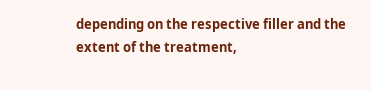depending on the respective filler and the extent of the treatment,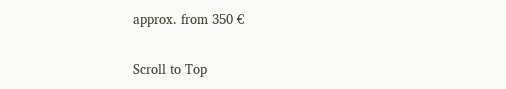approx. from 350 €

Scroll to Top